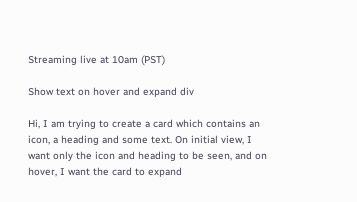Streaming live at 10am (PST)

Show text on hover and expand div

Hi, I am trying to create a card which contains an icon, a heading and some text. On initial view, I want only the icon and heading to be seen, and on hover, I want the card to expand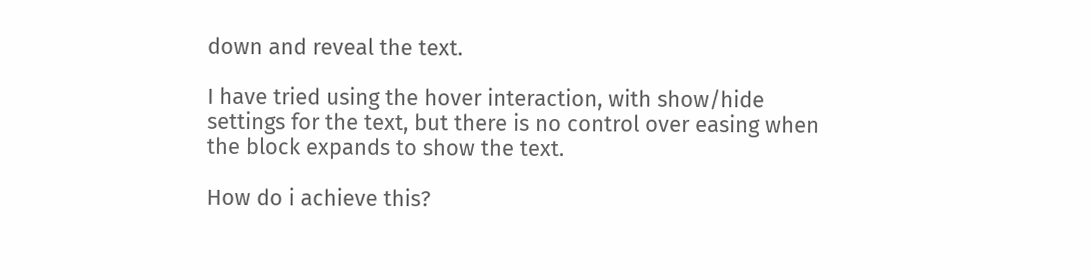down and reveal the text.

I have tried using the hover interaction, with show/hide settings for the text, but there is no control over easing when the block expands to show the text.

How do i achieve this?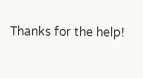Thanks for the help!